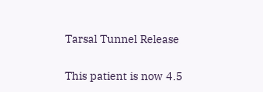Tarsal Tunnel Release

This patient is now 4.5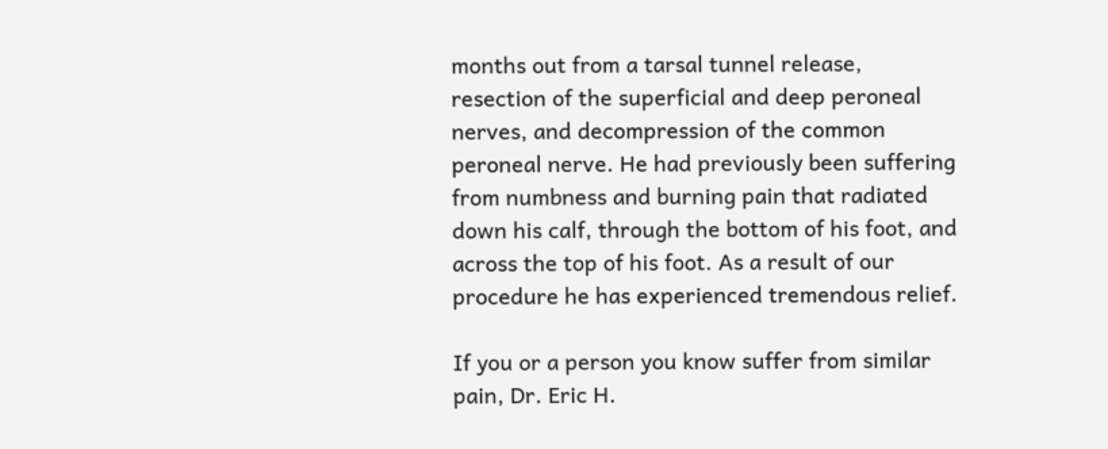months out from a tarsal tunnel release, resection of the superficial and deep peroneal nerves, and decompression of the common peroneal nerve. He had previously been suffering from numbness and burning pain that radiated down his calf, through the bottom of his foot, and across the top of his foot. As a result of our procedure he has experienced tremendous relief.

If you or a person you know suffer from similar pain, Dr. Eric H.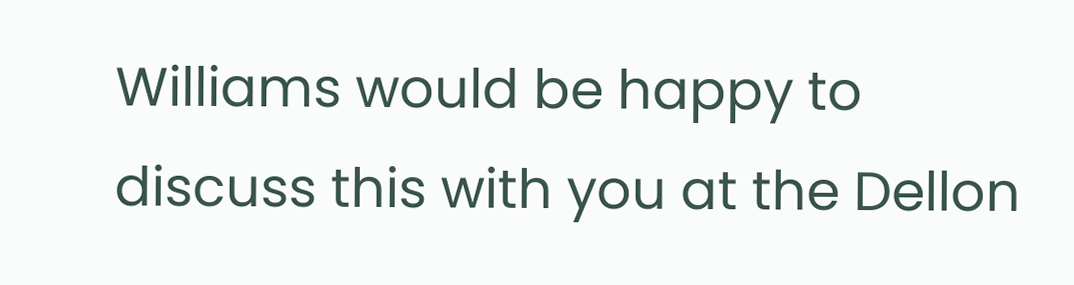Williams would be happy to discuss this with you at the Dellon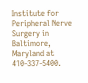Institute for Peripheral Nerve Surgery in Baltimore, Maryland at 410-337-5400.